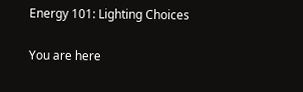Energy 101: Lighting Choices

You are here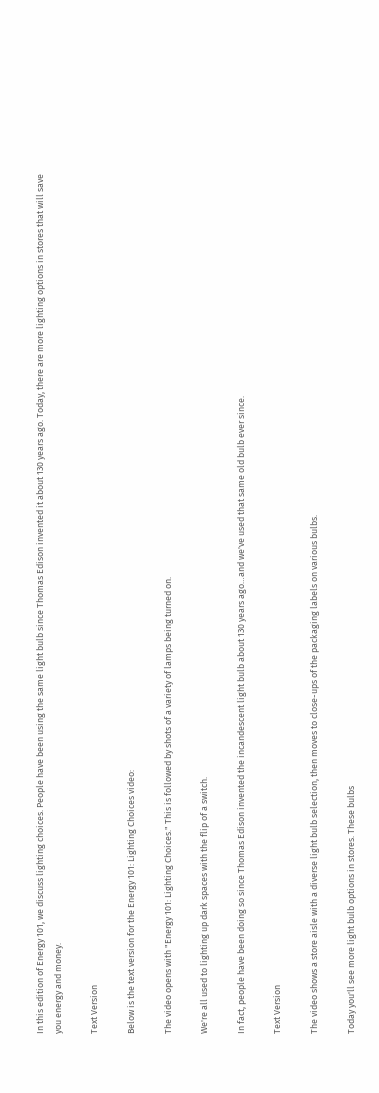In this edition of Energy 101, we discuss lighting choices. People have been using the same light bulb since Thomas Edison invented it about 130 years ago. Today, there are more lighting options in stores that will save you energy and money.

Text Version

Below is the text version for the Energy 101: Lighting Choices video:

The video opens with "Energy 101: Lighting Choices." This is followed by shots of a variety of lamps being turned on.

We're all used to lighting up dark spaces with the flip of a switch.

In fact, people have been doing so since Thomas Edison invented the incandescent light bulb about 130 years ago…and we've used that same old bulb ever since.

Text Version

The video shows a store aisle with a diverse light bulb selection, then moves to close-ups of the packaging labels on various bulbs.

Today you'll see more light bulb options in stores. These bulbs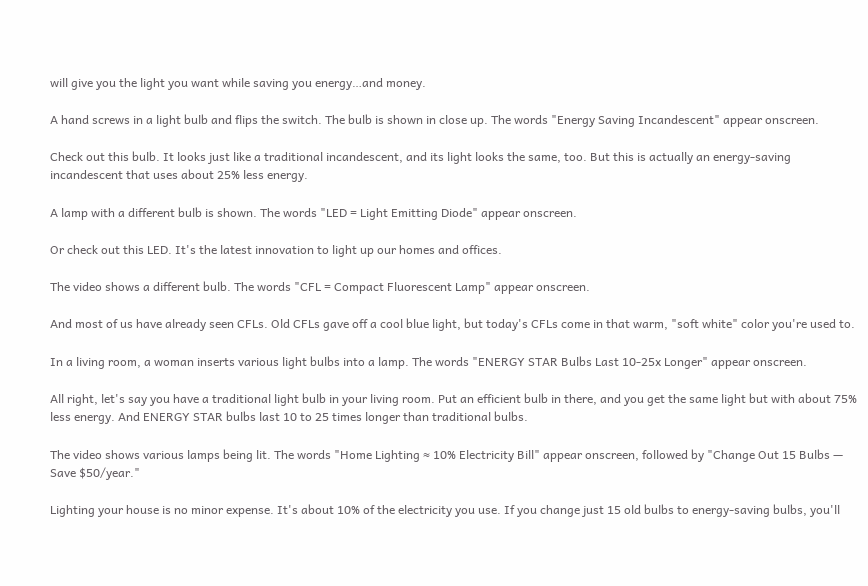will give you the light you want while saving you energy…and money.

A hand screws in a light bulb and flips the switch. The bulb is shown in close up. The words "Energy Saving Incandescent" appear onscreen.

Check out this bulb. It looks just like a traditional incandescent, and its light looks the same, too. But this is actually an energy-saving incandescent that uses about 25% less energy.

A lamp with a different bulb is shown. The words "LED = Light Emitting Diode" appear onscreen.

Or check out this LED. It's the latest innovation to light up our homes and offices.

The video shows a different bulb. The words "CFL = Compact Fluorescent Lamp" appear onscreen.

And most of us have already seen CFLs. Old CFLs gave off a cool blue light, but today's CFLs come in that warm, "soft white" color you're used to.

In a living room, a woman inserts various light bulbs into a lamp. The words "ENERGY STAR Bulbs Last 10-25x Longer" appear onscreen.

All right, let's say you have a traditional light bulb in your living room. Put an efficient bulb in there, and you get the same light but with about 75% less energy. And ENERGY STAR bulbs last 10 to 25 times longer than traditional bulbs.

The video shows various lamps being lit. The words "Home Lighting ≈ 10% Electricity Bill" appear onscreen, followed by "Change Out 15 Bulbs — Save $50/year."

Lighting your house is no minor expense. It's about 10% of the electricity you use. If you change just 15 old bulbs to energy-saving bulbs, you'll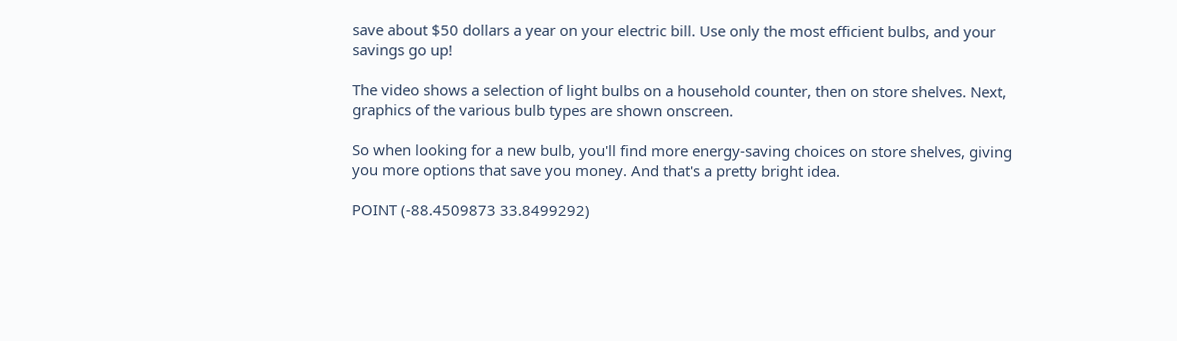save about $50 dollars a year on your electric bill. Use only the most efficient bulbs, and your savings go up!

The video shows a selection of light bulbs on a household counter, then on store shelves. Next, graphics of the various bulb types are shown onscreen.

So when looking for a new bulb, you'll find more energy-saving choices on store shelves, giving you more options that save you money. And that's a pretty bright idea.

POINT (-88.4509873 33.8499292)